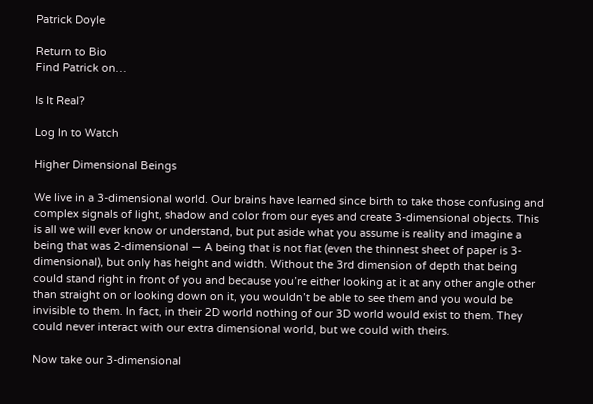Patrick Doyle

Return to Bio
Find Patrick on…

Is It Real?

Log In to Watch

Higher Dimensional Beings

We live in a 3-dimensional world. Our brains have learned since birth to take those confusing and complex signals of light, shadow and color from our eyes and create 3-dimensional objects. This is all we will ever know or understand, but put aside what you assume is reality and imagine a being that was 2-dimensional — A being that is not flat (even the thinnest sheet of paper is 3-dimensional), but only has height and width. Without the 3rd dimension of depth that being could stand right in front of you and because you’re either looking at it at any other angle other than straight on or looking down on it, you wouldn’t be able to see them and you would be invisible to them. In fact, in their 2D world nothing of our 3D world would exist to them. They could never interact with our extra dimensional world, but we could with theirs.

Now take our 3-dimensional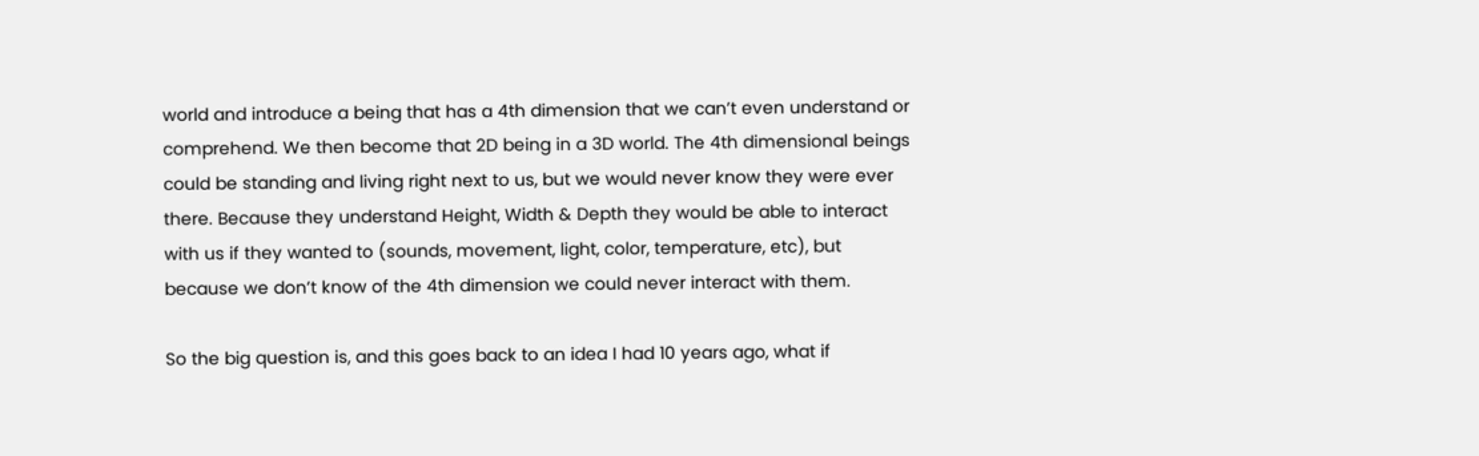world and introduce a being that has a 4th dimension that we can’t even understand or comprehend. We then become that 2D being in a 3D world. The 4th dimensional beings could be standing and living right next to us, but we would never know they were ever there. Because they understand Height, Width & Depth they would be able to interact with us if they wanted to (sounds, movement, light, color, temperature, etc), but because we don’t know of the 4th dimension we could never interact with them.

So the big question is, and this goes back to an idea I had 10 years ago, what if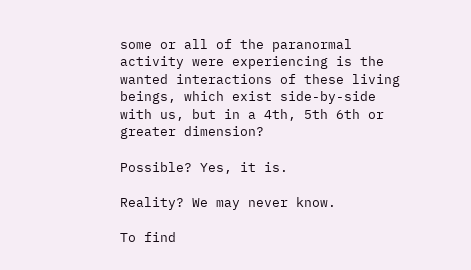some or all of the paranormal activity were experiencing is the wanted interactions of these living beings, which exist side-by-side with us, but in a 4th, 5th 6th or greater dimension?

Possible? Yes, it is.

Reality? We may never know.

To find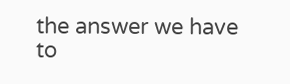the answer we have to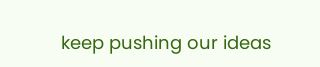keep pushing our ideas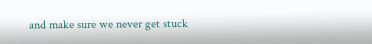and make sure we never get stuck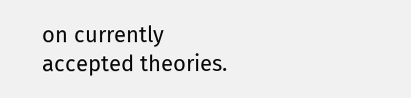on currently accepted theories.